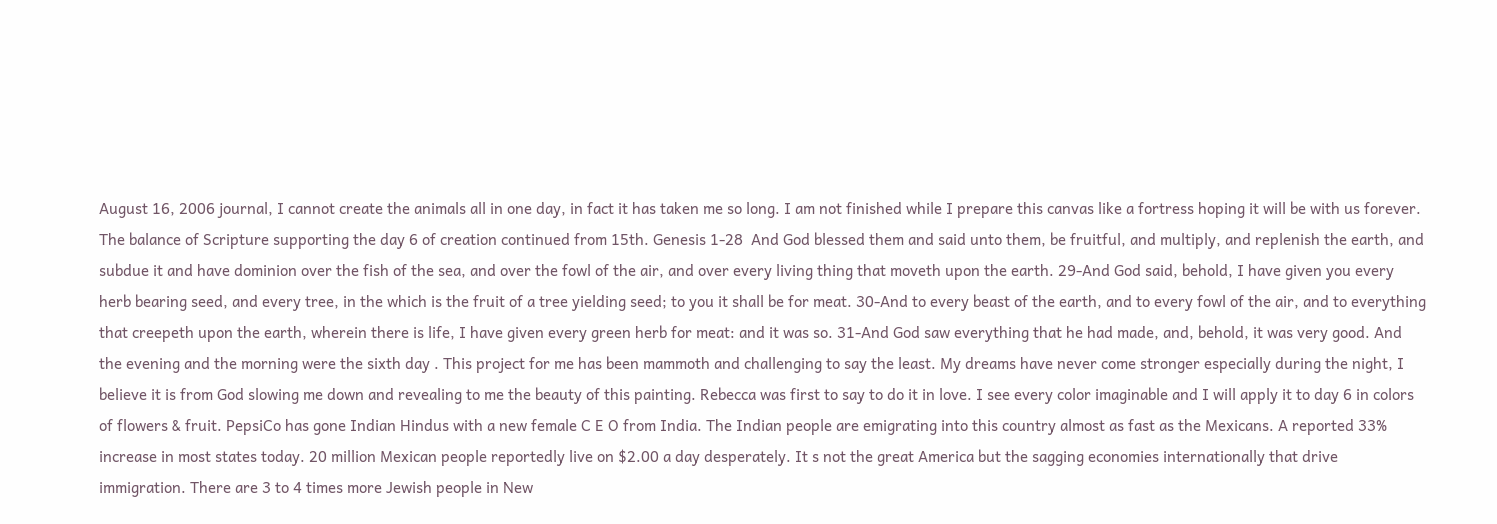August 16, 2006 journal, I cannot create the animals all in one day, in fact it has taken me so long. I am not finished while I prepare this canvas like a fortress hoping it will be with us forever. The balance of Scripture supporting the day 6 of creation continued from 15th. Genesis 1-28  And God blessed them and said unto them, be fruitful, and multiply, and replenish the earth, and subdue it and have dominion over the fish of the sea, and over the fowl of the air, and over every living thing that moveth upon the earth. 29-And God said, behold, I have given you every herb bearing seed, and every tree, in the which is the fruit of a tree yielding seed; to you it shall be for meat. 30-And to every beast of the earth, and to every fowl of the air, and to everything that creepeth upon the earth, wherein there is life, I have given every green herb for meat: and it was so. 31-And God saw everything that he had made, and, behold, it was very good. And the evening and the morning were the sixth day . This project for me has been mammoth and challenging to say the least. My dreams have never come stronger especially during the night, I believe it is from God slowing me down and revealing to me the beauty of this painting. Rebecca was first to say to do it in love. I see every color imaginable and I will apply it to day 6 in colors of flowers & fruit. PepsiCo has gone Indian Hindus with a new female C E O from India. The Indian people are emigrating into this country almost as fast as the Mexicans. A reported 33% increase in most states today. 20 million Mexican people reportedly live on $2.00 a day desperately. It s not the great America but the sagging economies internationally that drive immigration. There are 3 to 4 times more Jewish people in New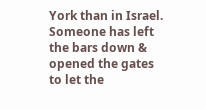York than in Israel. Someone has left the bars down & opened the gates to let the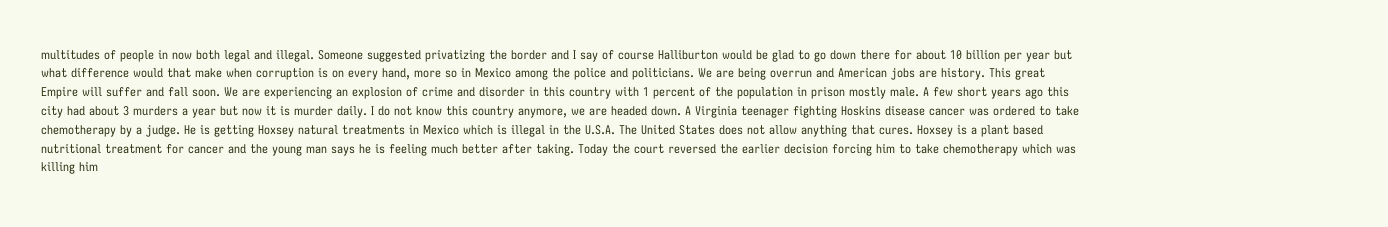multitudes of people in now both legal and illegal. Someone suggested privatizing the border and I say of course Halliburton would be glad to go down there for about 10 billion per year but what difference would that make when corruption is on every hand, more so in Mexico among the police and politicians. We are being overrun and American jobs are history. This great Empire will suffer and fall soon. We are experiencing an explosion of crime and disorder in this country with 1 percent of the population in prison mostly male. A few short years ago this city had about 3 murders a year but now it is murder daily. I do not know this country anymore, we are headed down. A Virginia teenager fighting Hoskins disease cancer was ordered to take chemotherapy by a judge. He is getting Hoxsey natural treatments in Mexico which is illegal in the U.S.A. The United States does not allow anything that cures. Hoxsey is a plant based nutritional treatment for cancer and the young man says he is feeling much better after taking. Today the court reversed the earlier decision forcing him to take chemotherapy which was killing him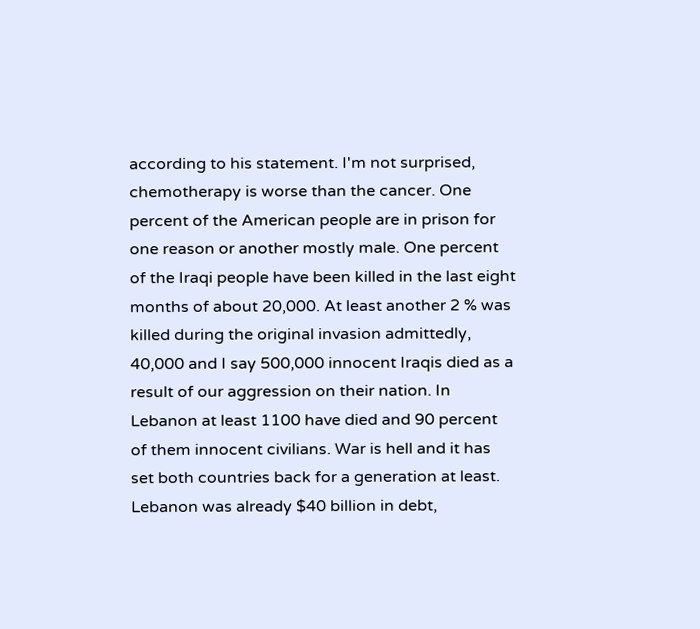according to his statement. I'm not surprised, chemotherapy is worse than the cancer. One percent of the American people are in prison for one reason or another mostly male. One percent of the Iraqi people have been killed in the last eight months of about 20,000. At least another 2 % was killed during the original invasion admittedly, 40,000 and I say 500,000 innocent Iraqis died as a result of our aggression on their nation. In Lebanon at least 1100 have died and 90 percent of them innocent civilians. War is hell and it has set both countries back for a generation at least. Lebanon was already $40 billion in debt,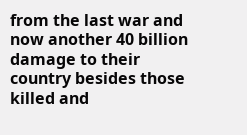from the last war and now another 40 billion damage to their country besides those killed and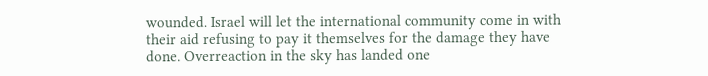wounded. Israel will let the international community come in with their aid refusing to pay it themselves for the damage they have done. Overreaction in the sky has landed one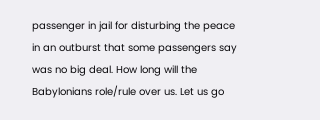passenger in jail for disturbing the peace in an outburst that some passengers say was no big deal. How long will the Babylonians role/rule over us. Let us go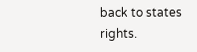back to states rights.